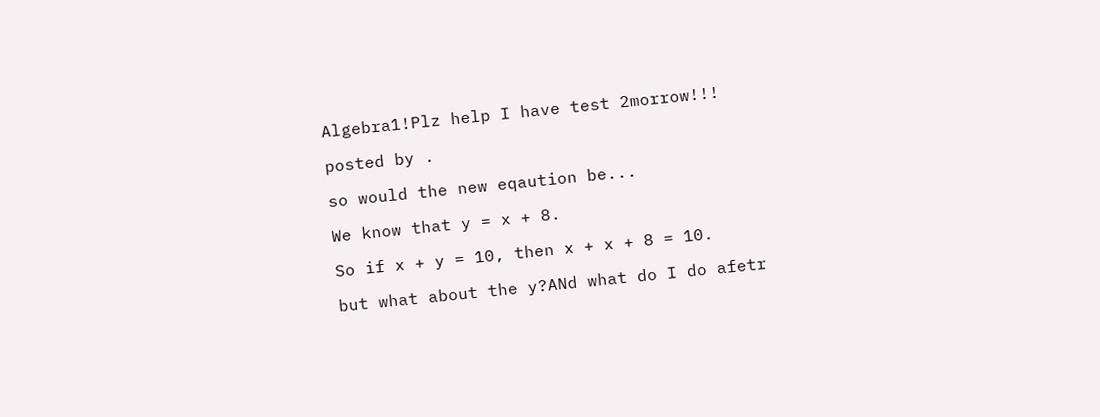Algebra1!Plz help I have test 2morrow!!!

posted by .

so would the new eqaution be...

We know that y = x + 8.

So if x + y = 10, then x + x + 8 = 10.

but what about the y?ANd what do I do afetr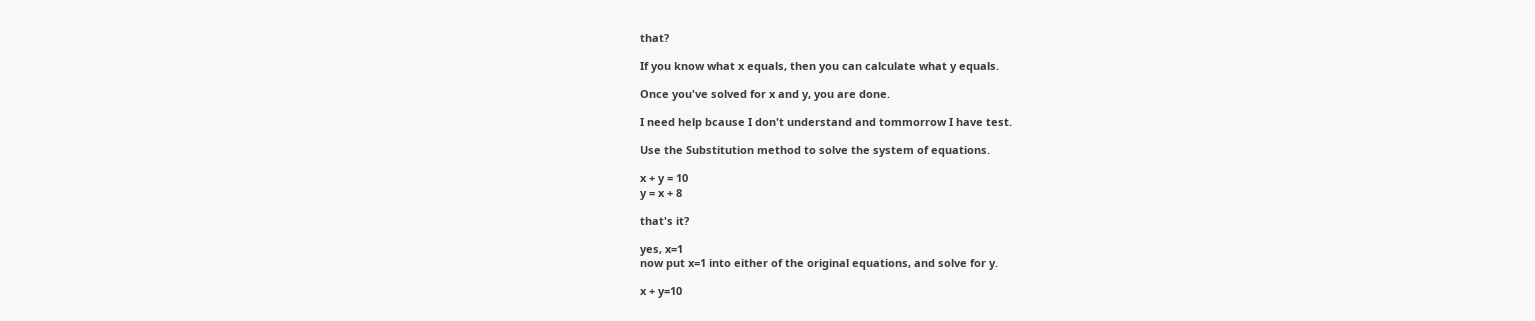that?

If you know what x equals, then you can calculate what y equals.

Once you've solved for x and y, you are done.

I need help bcause I don't understand and tommorrow I have test.

Use the Substitution method to solve the system of equations.

x + y = 10
y = x + 8

that's it?

yes, x=1
now put x=1 into either of the original equations, and solve for y.

x + y=10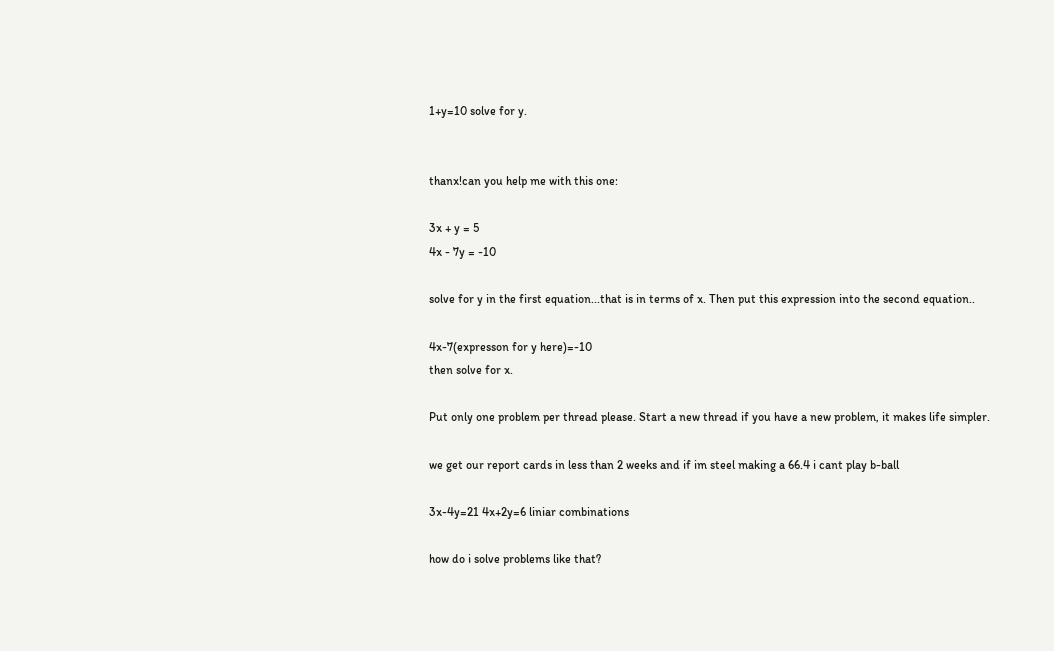1+y=10 solve for y.


thanx!can you help me with this one:

3x + y = 5
4x - 7y = -10

solve for y in the first equation...that is in terms of x. Then put this expression into the second equation..

4x-7(expresson for y here)=-10
then solve for x.

Put only one problem per thread please. Start a new thread if you have a new problem, it makes life simpler.

we get our report cards in less than 2 weeks and if im steel making a 66.4 i cant play b-ball

3x-4y=21 4x+2y=6 liniar combinations

how do i solve problems like that?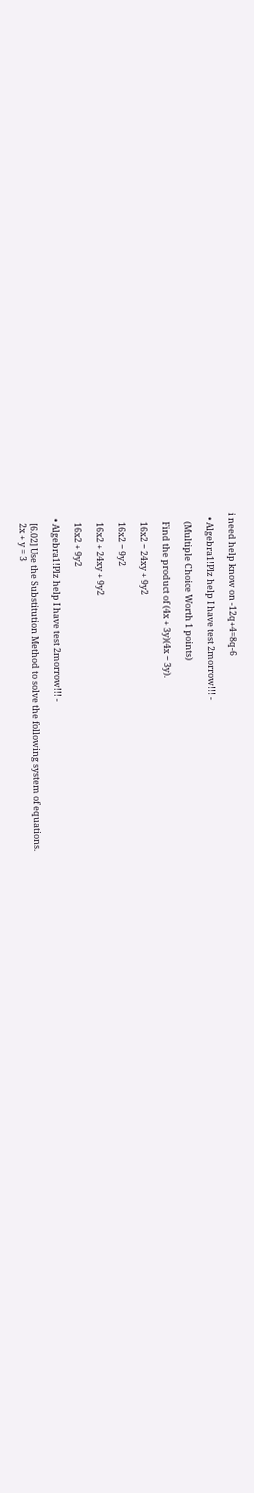i need help know on -12q+4=8q-6

  • Algebra1!Plz help I have test 2morrow!!! -

    (Multiple Choice Worth 1 points)

    Find the product of (4x + 3y)(4x − 3y).

    16x2 − 24xy + 9y2

    16x2 − 9y2

    16x2 + 24xy + 9y2

    16x2 + 9y2

  • Algebra1!Plz help I have test 2morrow!!! -

    [6.02] Use the Substitution Method to solve the following system of equations.
    2x + y = 3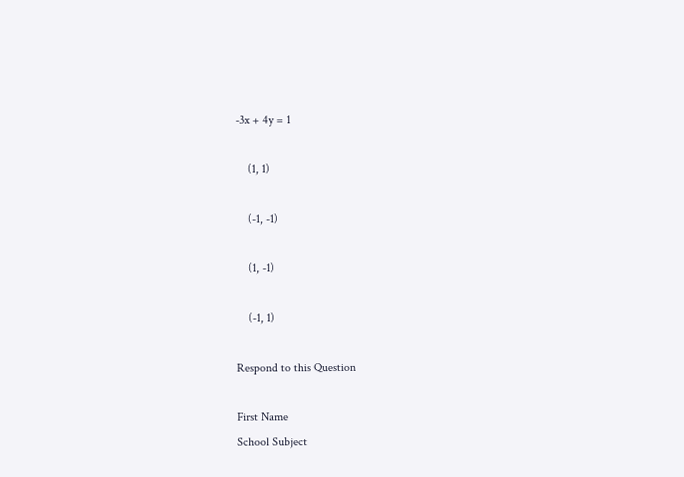-3x + 4y = 1

    (1, 1)

    (-1, -1)

    (1, -1)

    (-1, 1)

Respond to this Question

First Name
School Subject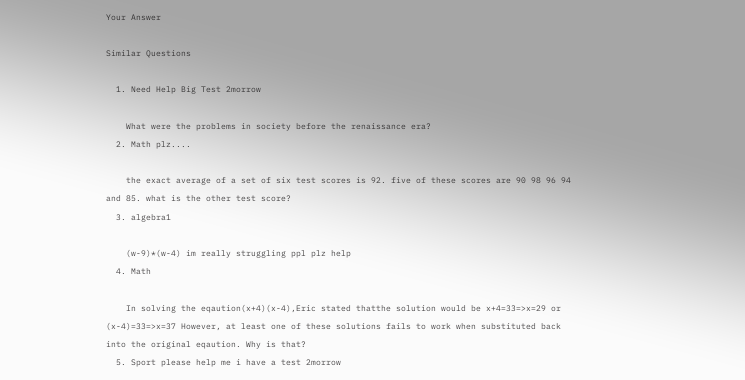Your Answer

Similar Questions

  1. Need Help Big Test 2morrow

    What were the problems in society before the renaissance era?
  2. Math plz....

    the exact average of a set of six test scores is 92. five of these scores are 90 98 96 94 and 85. what is the other test score?
  3. algebra1

    (w-9)*(w-4) im really struggling ppl plz help
  4. Math

    In solving the eqaution(x+4)(x-4),Eric stated thatthe solution would be x+4=33=>x=29 or (x-4)=33=>x=37 However, at least one of these solutions fails to work when substituted back into the original eqaution. Why is that?
  5. Sport please help me i have a test 2morrow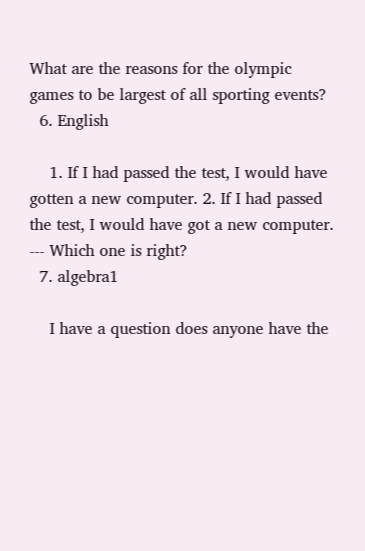What are the reasons for the olympic games to be largest of all sporting events?
  6. English

    1. If I had passed the test, I would have gotten a new computer. 2. If I had passed the test, I would have got a new computer. --- Which one is right?
  7. algebra1

    I have a question does anyone have the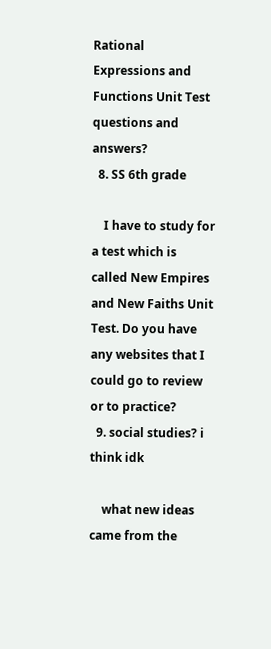Rational Expressions and Functions Unit Test questions and answers?
  8. SS 6th grade

    I have to study for a test which is called New Empires and New Faiths Unit Test. Do you have any websites that I could go to review or to practice?
  9. social studies? i think idk

    what new ideas came from the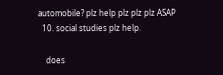automobile? plz help plz plz plz ASAP
  10. social studies plz help.

    does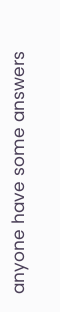anyone have some answers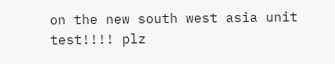on the new south west asia unit test!!!! plz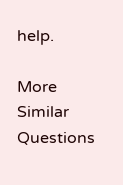help.

More Similar Questions